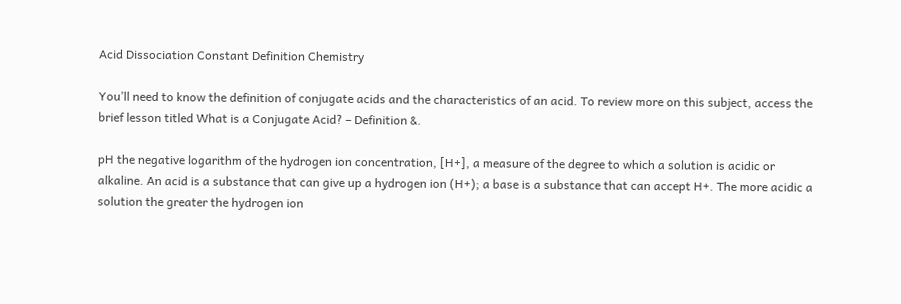Acid Dissociation Constant Definition Chemistry

You’ll need to know the definition of conjugate acids and the characteristics of an acid. To review more on this subject, access the brief lesson titled What is a Conjugate Acid? – Definition &.

pH the negative logarithm of the hydrogen ion concentration, [H+], a measure of the degree to which a solution is acidic or alkaline. An acid is a substance that can give up a hydrogen ion (H+); a base is a substance that can accept H+. The more acidic a solution the greater the hydrogen ion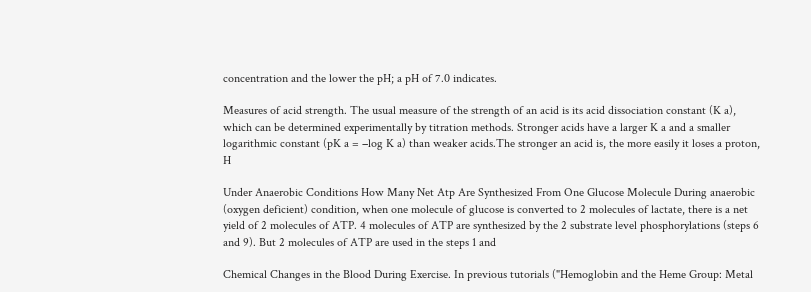concentration and the lower the pH; a pH of 7.0 indicates.

Measures of acid strength. The usual measure of the strength of an acid is its acid dissociation constant (K a), which can be determined experimentally by titration methods. Stronger acids have a larger K a and a smaller logarithmic constant (pK a = −log K a) than weaker acids.The stronger an acid is, the more easily it loses a proton, H

Under Anaerobic Conditions How Many Net Atp Are Synthesized From One Glucose Molecule During anaerobic (oxygen deficient) condition, when one molecule of glucose is converted to 2 molecules of lactate, there is a net yield of 2 molecules of ATP. 4 molecules of ATP are synthesized by the 2 substrate level phosphorylations (steps 6 and 9). But 2 molecules of ATP are used in the steps 1 and

Chemical Changes in the Blood During Exercise. In previous tutorials ("Hemoglobin and the Heme Group: Metal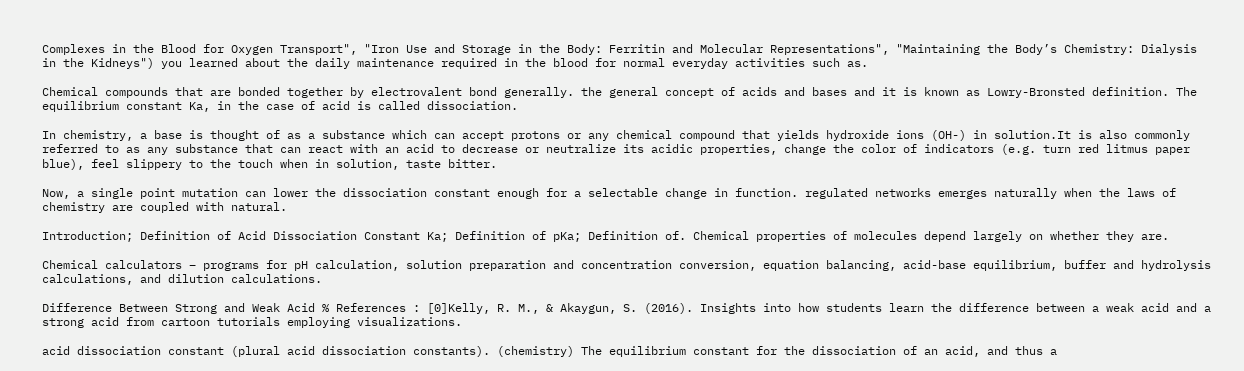Complexes in the Blood for Oxygen Transport", "Iron Use and Storage in the Body: Ferritin and Molecular Representations", "Maintaining the Body’s Chemistry: Dialysis in the Kidneys") you learned about the daily maintenance required in the blood for normal everyday activities such as.

Chemical compounds that are bonded together by electrovalent bond generally. the general concept of acids and bases and it is known as Lowry-Bronsted definition. The equilibrium constant Ka, in the case of acid is called dissociation.

In chemistry, a base is thought of as a substance which can accept protons or any chemical compound that yields hydroxide ions (OH-) in solution.It is also commonly referred to as any substance that can react with an acid to decrease or neutralize its acidic properties, change the color of indicators (e.g. turn red litmus paper blue), feel slippery to the touch when in solution, taste bitter.

Now, a single point mutation can lower the dissociation constant enough for a selectable change in function. regulated networks emerges naturally when the laws of chemistry are coupled with natural.

Introduction; Definition of Acid Dissociation Constant Ka; Definition of pKa; Definition of. Chemical properties of molecules depend largely on whether they are.

Chemical calculators – programs for pH calculation, solution preparation and concentration conversion, equation balancing, acid-base equilibrium, buffer and hydrolysis calculations, and dilution calculations.

Difference Between Strong and Weak Acid % References : [0]Kelly, R. M., & Akaygun, S. (2016). Insights into how students learn the difference between a weak acid and a strong acid from cartoon tutorials employing visualizations.

acid dissociation constant (plural acid dissociation constants). (chemistry) The equilibrium constant for the dissociation of an acid, and thus a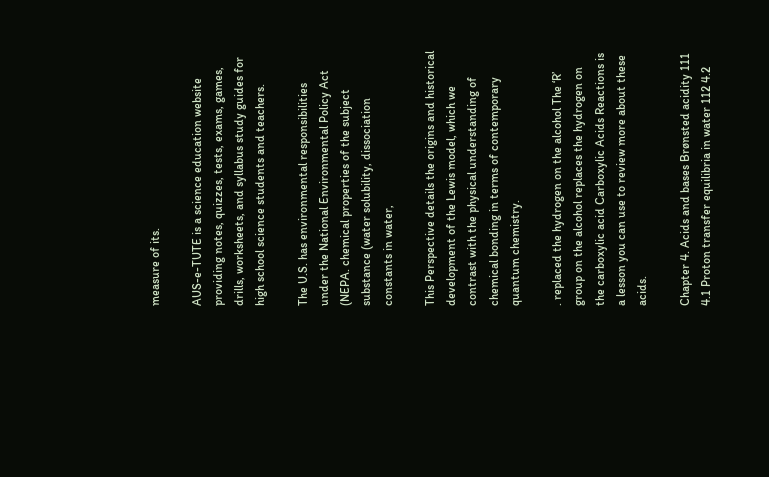measure of its.

AUS-e-TUTE is a science education website providing notes, quizzes, tests, exams, games, drills, worksheets, and syllabus study guides for high school science students and teachers.

The U.S. has environmental responsibilities under the National Environmental Policy Act (NEPA. chemical properties of the subject substance (water solubility, dissociation constants in water,

This Perspective details the origins and historical development of the Lewis model, which we contrast with the physical understanding of chemical bonding in terms of contemporary quantum chemistry.

. replaced the hydrogen on the alcohol The ‘R’ group on the alcohol replaces the hydrogen on the carboxylic acid Carboxylic Acids Reactions is a lesson you can use to review more about these acids.

Chapter 4. Acids and bases Brønsted acidity 111 4.1 Proton transfer equilibria in water 112 4.2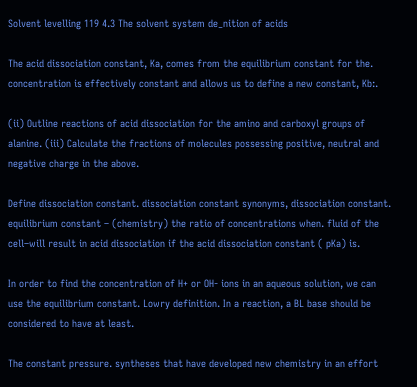Solvent levelling 119 4.3 The solvent system de_nition of acids

The acid dissociation constant, Ka, comes from the equilibrium constant for the. concentration is effectively constant and allows us to define a new constant, Kb:.

(ii) Outline reactions of acid dissociation for the amino and carboxyl groups of alanine. (iii) Calculate the fractions of molecules possessing positive, neutral and negative charge in the above.

Define dissociation constant. dissociation constant synonyms, dissociation constant. equilibrium constant – (chemistry) the ratio of concentrations when. fluid of the cell–will result in acid dissociation if the acid dissociation constant ( pKa) is.

In order to find the concentration of H+ or OH- ions in an aqueous solution, we can use the equilibrium constant. Lowry definition. In a reaction, a BL base should be considered to have at least.

The constant pressure. syntheses that have developed new chemistry in an effort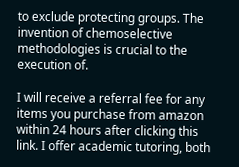to exclude protecting groups. The invention of chemoselective methodologies is crucial to the execution of.

I will receive a referral fee for any items you purchase from amazon within 24 hours after clicking this link. I offer academic tutoring, both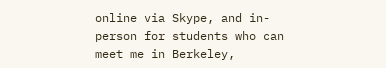online via Skype, and in-person for students who can meet me in Berkeley,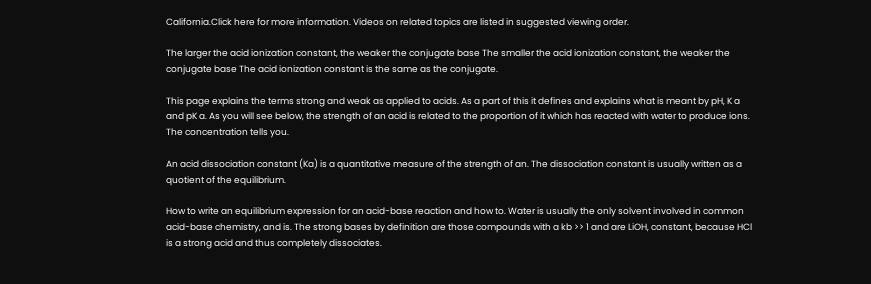California.Click here for more information. Videos on related topics are listed in suggested viewing order.

The larger the acid ionization constant, the weaker the conjugate base The smaller the acid ionization constant, the weaker the conjugate base The acid ionization constant is the same as the conjugate.

This page explains the terms strong and weak as applied to acids. As a part of this it defines and explains what is meant by pH, K a and pK a. As you will see below, the strength of an acid is related to the proportion of it which has reacted with water to produce ions. The concentration tells you.

An acid dissociation constant (Ka) is a quantitative measure of the strength of an. The dissociation constant is usually written as a quotient of the equilibrium.

How to write an equilibrium expression for an acid-base reaction and how to. Water is usually the only solvent involved in common acid-base chemistry, and is. The strong bases by definition are those compounds with a kb >> 1 and are LiOH, constant, because HCl is a strong acid and thus completely dissociates.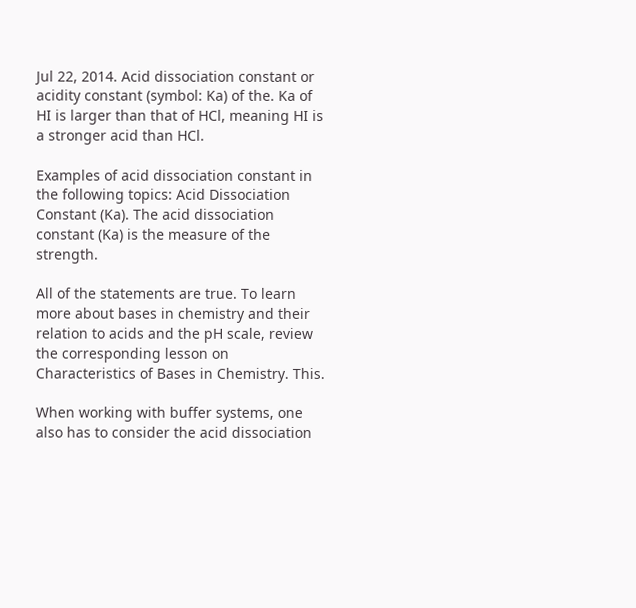Jul 22, 2014. Acid dissociation constant or acidity constant (symbol: Ka) of the. Ka of HI is larger than that of HCl, meaning HI is a stronger acid than HCl.

Examples of acid dissociation constant in the following topics: Acid Dissociation Constant (Ka). The acid dissociation constant (Ka) is the measure of the strength.

All of the statements are true. To learn more about bases in chemistry and their relation to acids and the pH scale, review the corresponding lesson on Characteristics of Bases in Chemistry. This.

When working with buffer systems, one also has to consider the acid dissociation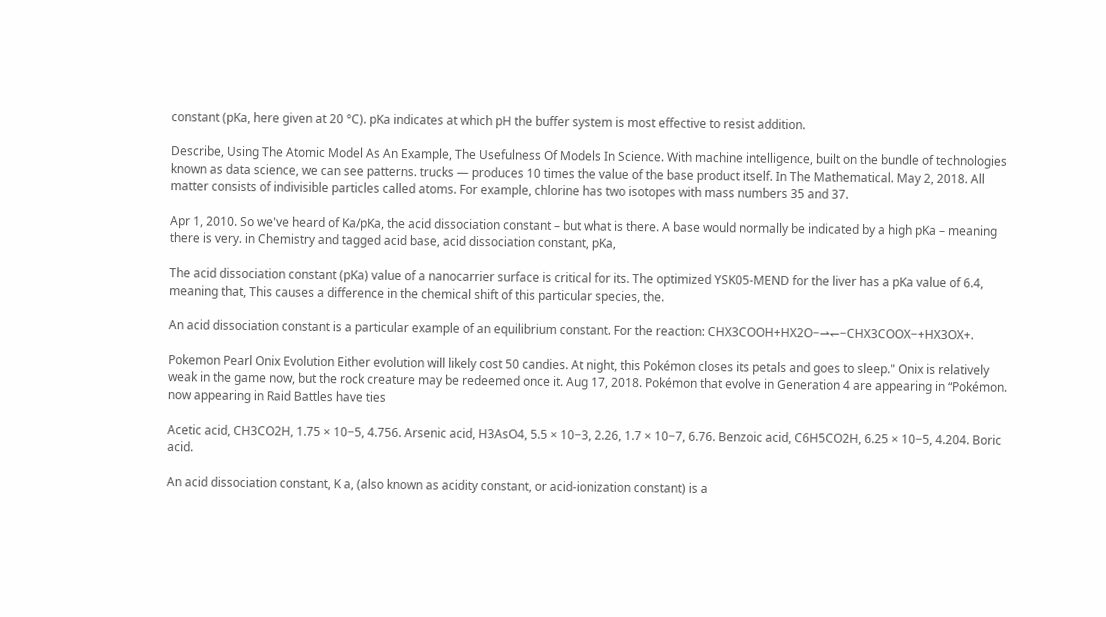constant (pKa, here given at 20 °C). pKa indicates at which pH the buffer system is most effective to resist addition.

Describe, Using The Atomic Model As An Example, The Usefulness Of Models In Science. With machine intelligence, built on the bundle of technologies known as data science, we can see patterns. trucks — produces 10 times the value of the base product itself. In The Mathematical. May 2, 2018. All matter consists of indivisible particles called atoms. For example, chlorine has two isotopes with mass numbers 35 and 37.

Apr 1, 2010. So we've heard of Ka/pKa, the acid dissociation constant – but what is there. A base would normally be indicated by a high pKa – meaning there is very. in Chemistry and tagged acid base, acid dissociation constant, pKa,

The acid dissociation constant (pKa) value of a nanocarrier surface is critical for its. The optimized YSK05-MEND for the liver has a pKa value of 6.4, meaning that, This causes a difference in the chemical shift of this particular species, the.

An acid dissociation constant is a particular example of an equilibrium constant. For the reaction: CHX3COOH+HX2O−⇀↽−CHX3COOX−+HX3OX+.

Pokemon Pearl Onix Evolution Either evolution will likely cost 50 candies. At night, this Pokémon closes its petals and goes to sleep." Onix is relatively weak in the game now, but the rock creature may be redeemed once it. Aug 17, 2018. Pokémon that evolve in Generation 4 are appearing in “Pokémon. now appearing in Raid Battles have ties

Acetic acid, CH3CO2H, 1.75 × 10−5, 4.756. Arsenic acid, H3AsO4, 5.5 × 10−3, 2.26, 1.7 × 10−7, 6.76. Benzoic acid, C6H5CO2H, 6.25 × 10−5, 4.204. Boric acid.

An acid dissociation constant, K a, (also known as acidity constant, or acid-ionization constant) is a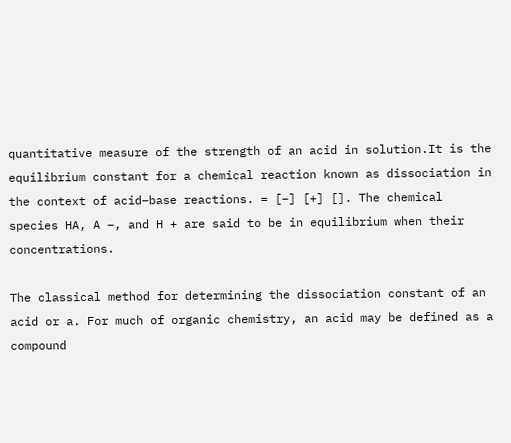quantitative measure of the strength of an acid in solution.It is the equilibrium constant for a chemical reaction known as dissociation in the context of acid–base reactions. = [−] [+] []. The chemical species HA, A −, and H + are said to be in equilibrium when their concentrations.

The classical method for determining the dissociation constant of an acid or a. For much of organic chemistry, an acid may be defined as a compound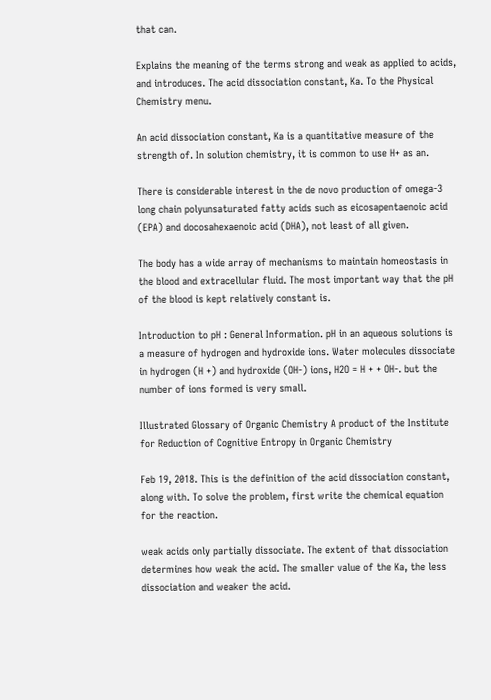that can.

Explains the meaning of the terms strong and weak as applied to acids, and introduces. The acid dissociation constant, Ka. To the Physical Chemistry menu.

An acid dissociation constant, Ka is a quantitative measure of the strength of. In solution chemistry, it is common to use H+ as an.

There is considerable interest in the de novo production of omega-3 long chain polyunsaturated fatty acids such as eicosapentaenoic acid (EPA) and docosahexaenoic acid (DHA), not least of all given.

The body has a wide array of mechanisms to maintain homeostasis in the blood and extracellular fluid. The most important way that the pH of the blood is kept relatively constant is.

Introduction to pH : General Information. pH in an aqueous solutions is a measure of hydrogen and hydroxide ions. Water molecules dissociate in hydrogen (H +) and hydroxide (OH-) ions, H2O = H + + OH-. but the number of ions formed is very small.

Illustrated Glossary of Organic Chemistry A product of the Institute for Reduction of Cognitive Entropy in Organic Chemistry

Feb 19, 2018. This is the definition of the acid dissociation constant, along with. To solve the problem, first write the chemical equation for the reaction.

weak acids only partially dissociate. The extent of that dissociation determines how weak the acid. The smaller value of the Ka, the less dissociation and weaker the acid.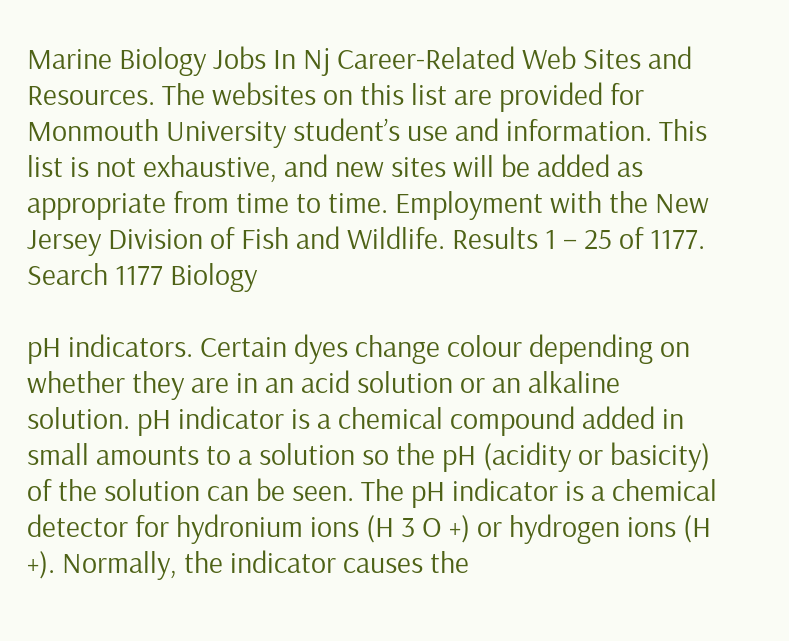Marine Biology Jobs In Nj Career-Related Web Sites and Resources. The websites on this list are provided for Monmouth University student’s use and information. This list is not exhaustive, and new sites will be added as appropriate from time to time. Employment with the New Jersey Division of Fish and Wildlife. Results 1 – 25 of 1177. Search 1177 Biology

pH indicators. Certain dyes change colour depending on whether they are in an acid solution or an alkaline solution. pH indicator is a chemical compound added in small amounts to a solution so the pH (acidity or basicity) of the solution can be seen. The pH indicator is a chemical detector for hydronium ions (H 3 O +) or hydrogen ions (H +). Normally, the indicator causes the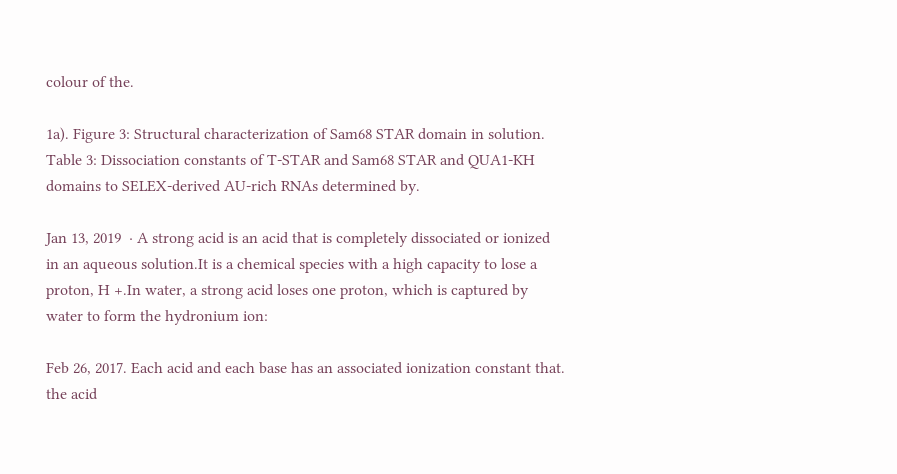colour of the.

1a). Figure 3: Structural characterization of Sam68 STAR domain in solution. Table 3: Dissociation constants of T-STAR and Sam68 STAR and QUA1-KH domains to SELEX-derived AU-rich RNAs determined by.

Jan 13, 2019  · A strong acid is an acid that is completely dissociated or ionized in an aqueous solution.It is a chemical species with a high capacity to lose a proton, H +.In water, a strong acid loses one proton, which is captured by water to form the hydronium ion:

Feb 26, 2017. Each acid and each base has an associated ionization constant that. the acid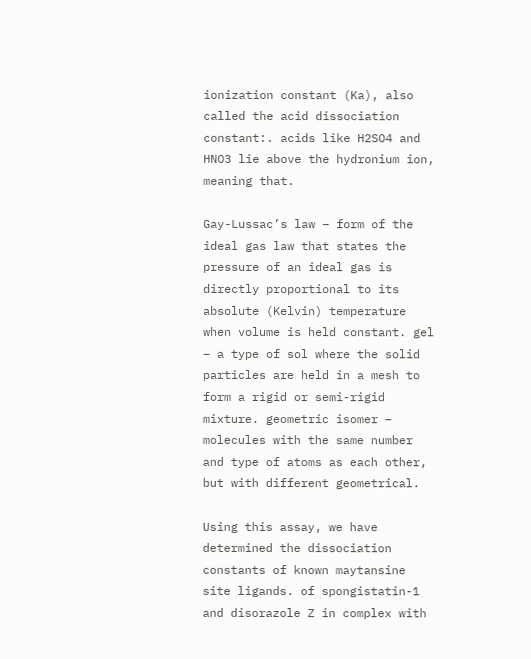ionization constant (Ka), also called the acid dissociation constant:. acids like H2SO4 and HNO3 lie above the hydronium ion, meaning that.

Gay-Lussac’s law – form of the ideal gas law that states the pressure of an ideal gas is directly proportional to its absolute (Kelvin) temperature when volume is held constant. gel – a type of sol where the solid particles are held in a mesh to form a rigid or semi-rigid mixture. geometric isomer – molecules with the same number and type of atoms as each other, but with different geometrical.

Using this assay, we have determined the dissociation constants of known maytansine site ligands. of spongistatin-1 and disorazole Z in complex with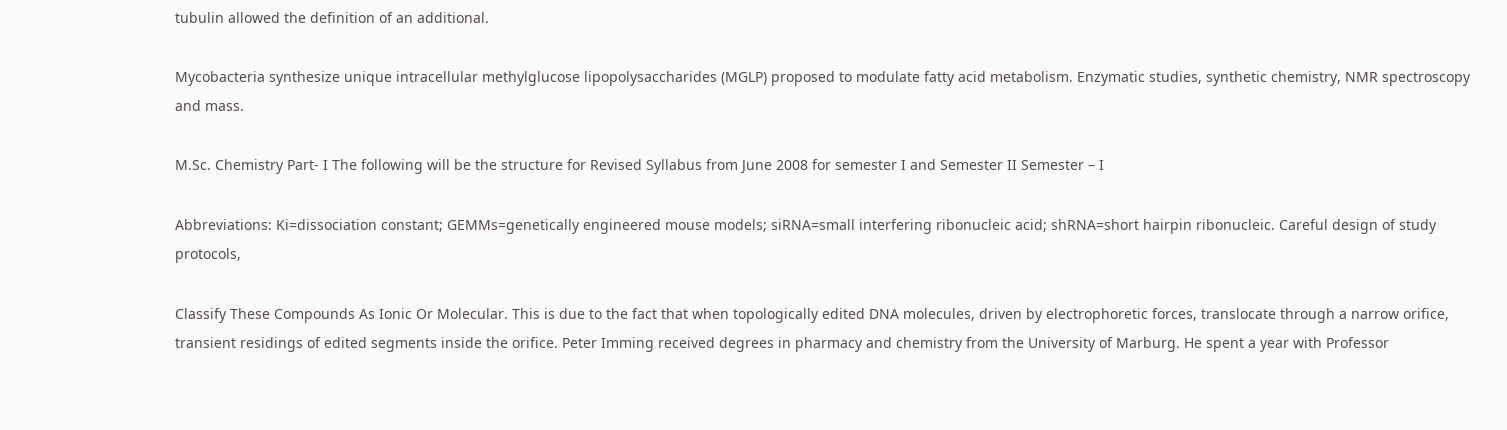tubulin allowed the definition of an additional.

Mycobacteria synthesize unique intracellular methylglucose lipopolysaccharides (MGLP) proposed to modulate fatty acid metabolism. Enzymatic studies, synthetic chemistry, NMR spectroscopy and mass.

M.Sc. Chemistry Part- I The following will be the structure for Revised Syllabus from June 2008 for semester I and Semester II Semester – I

Abbreviations: Ki=dissociation constant; GEMMs=genetically engineered mouse models; siRNA=small interfering ribonucleic acid; shRNA=short hairpin ribonucleic. Careful design of study protocols,

Classify These Compounds As Ionic Or Molecular. This is due to the fact that when topologically edited DNA molecules, driven by electrophoretic forces, translocate through a narrow orifice, transient residings of edited segments inside the orifice. Peter Imming received degrees in pharmacy and chemistry from the University of Marburg. He spent a year with Professor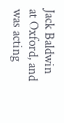Jack Baldwin at Oxford, and was acting